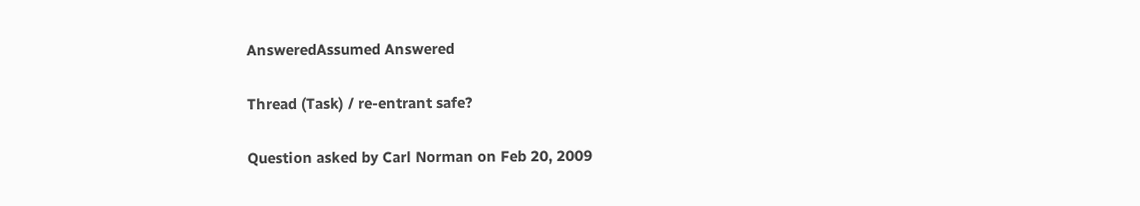AnsweredAssumed Answered

Thread (Task) / re-entrant safe?

Question asked by Carl Norman on Feb 20, 2009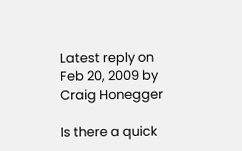Latest reply on Feb 20, 2009 by Craig Honegger

Is there a quick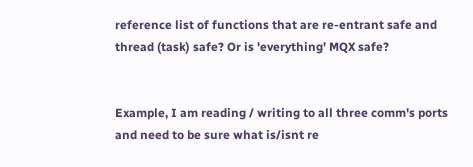reference list of functions that are re-entrant safe and thread (task) safe? Or is 'everything' MQX safe?


Example, I am reading / writing to all three comm's ports and need to be sure what is/isnt re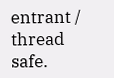entrant / thread safe.